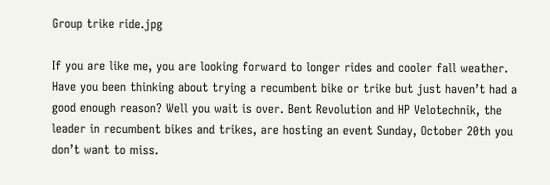Group trike ride.jpg

If you are like me, you are looking forward to longer rides and cooler fall weather. Have you been thinking about trying a recumbent bike or trike but just haven’t had a good enough reason? Well you wait is over. Bent Revolution and HP Velotechnik, the leader in recumbent bikes and trikes, are hosting an event Sunday, October 20th you don’t want to miss.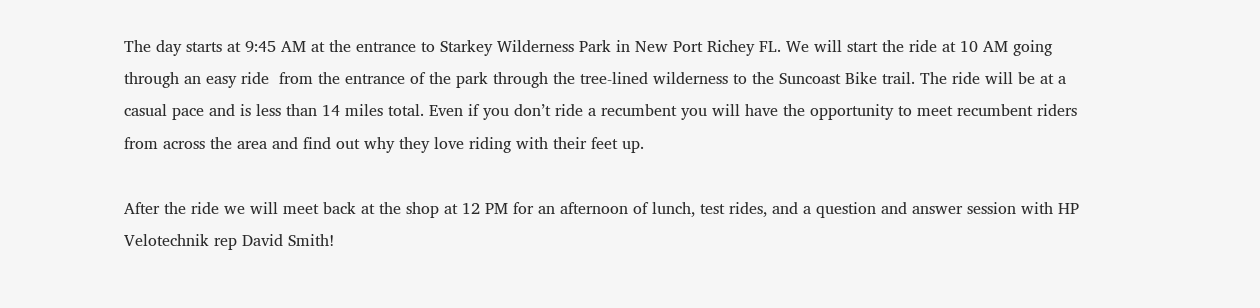The day starts at 9:45 AM at the entrance to Starkey Wilderness Park in New Port Richey FL. We will start the ride at 10 AM going through an easy ride  from the entrance of the park through the tree-lined wilderness to the Suncoast Bike trail. The ride will be at a casual pace and is less than 14 miles total. Even if you don’t ride a recumbent you will have the opportunity to meet recumbent riders from across the area and find out why they love riding with their feet up.

After the ride we will meet back at the shop at 12 PM for an afternoon of lunch, test rides, and a question and answer session with HP Velotechnik rep David Smith!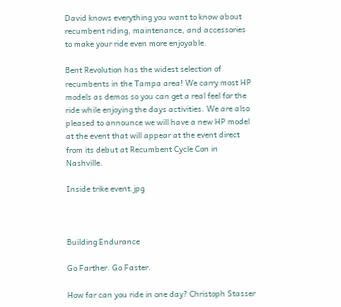David knows everything you want to know about recumbent riding, maintenance, and accessories to make your ride even more enjoyable.

Bent Revolution has the widest selection of recumbents in the Tampa area! We carry most HP models as demos so you can get a real feel for the ride while enjoying the days activities. We are also pleased to announce we will have a new HP model at the event that will appear at the event direct from its debut at Recumbent Cycle Con in Nashville.

Inside trike event.jpg



Building Endurance

Go Farther. Go Faster.

How far can you ride in one day? Christoph Stasser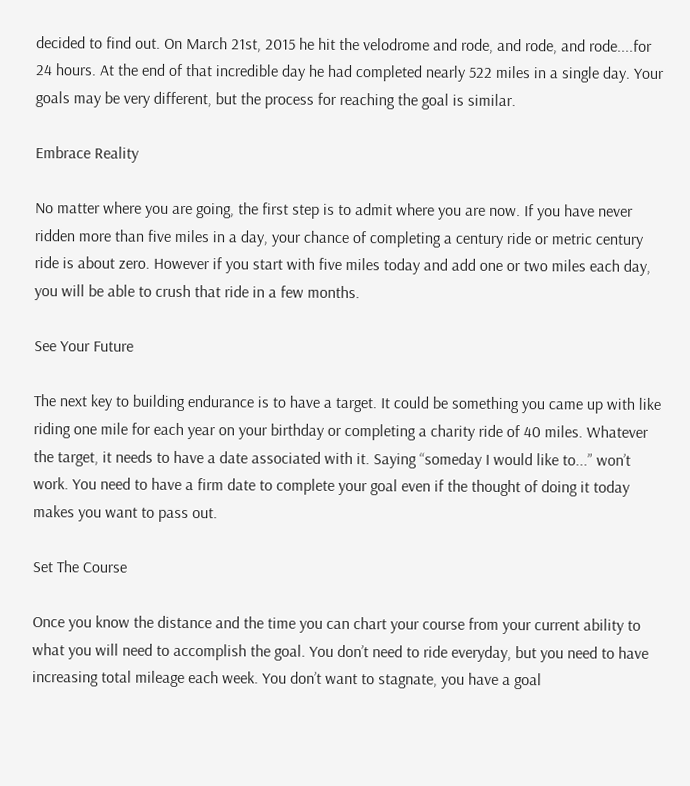decided to find out. On March 21st, 2015 he hit the velodrome and rode, and rode, and rode....for 24 hours. At the end of that incredible day he had completed nearly 522 miles in a single day. Your goals may be very different, but the process for reaching the goal is similar.

Embrace Reality

No matter where you are going, the first step is to admit where you are now. If you have never ridden more than five miles in a day, your chance of completing a century ride or metric century ride is about zero. However if you start with five miles today and add one or two miles each day, you will be able to crush that ride in a few months.

See Your Future

The next key to building endurance is to have a target. It could be something you came up with like riding one mile for each year on your birthday or completing a charity ride of 40 miles. Whatever the target, it needs to have a date associated with it. Saying “someday I would like to...” won’t work. You need to have a firm date to complete your goal even if the thought of doing it today makes you want to pass out.

Set The Course

Once you know the distance and the time you can chart your course from your current ability to what you will need to accomplish the goal. You don’t need to ride everyday, but you need to have increasing total mileage each week. You don’t want to stagnate, you have a goal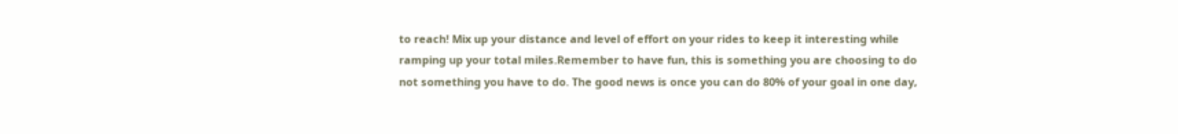to reach! Mix up your distance and level of effort on your rides to keep it interesting while ramping up your total miles.Remember to have fun, this is something you are choosing to do not something you have to do. The good news is once you can do 80% of your goal in one day,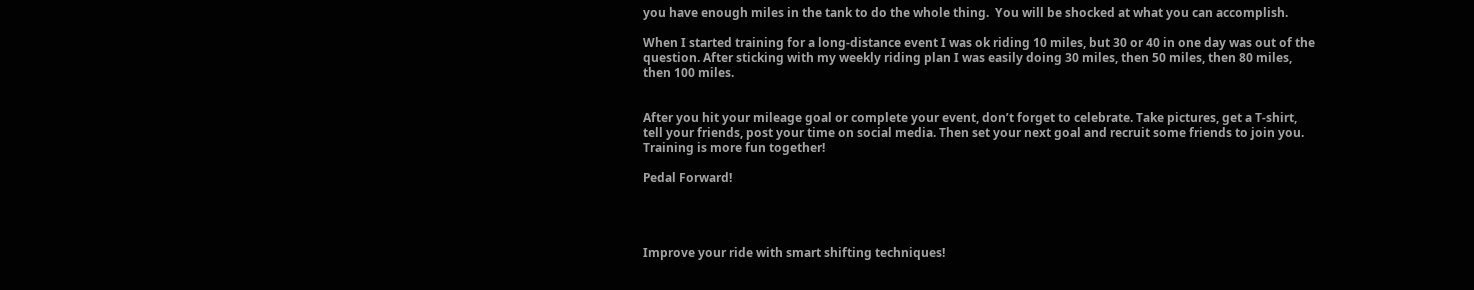you have enough miles in the tank to do the whole thing.  You will be shocked at what you can accomplish.

When I started training for a long-distance event I was ok riding 10 miles, but 30 or 40 in one day was out of the question. After sticking with my weekly riding plan I was easily doing 30 miles, then 50 miles, then 80 miles, then 100 miles.


After you hit your mileage goal or complete your event, don’t forget to celebrate. Take pictures, get a T-shirt, tell your friends, post your time on social media. Then set your next goal and recruit some friends to join you. Training is more fun together!

Pedal Forward!




Improve your ride with smart shifting techniques!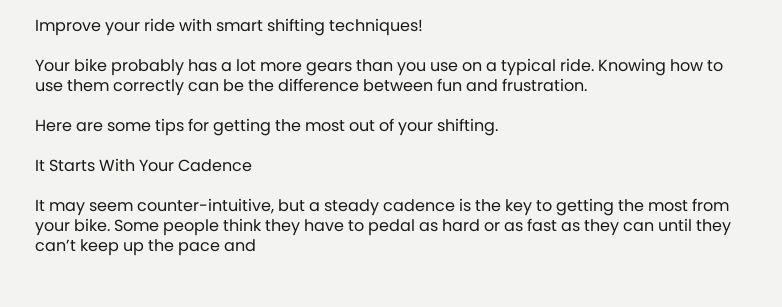Improve your ride with smart shifting techniques!

Your bike probably has a lot more gears than you use on a typical ride. Knowing how to  use them correctly can be the difference between fun and frustration.

Here are some tips for getting the most out of your shifting.

It Starts With Your Cadence

It may seem counter-intuitive, but a steady cadence is the key to getting the most from your bike. Some people think they have to pedal as hard or as fast as they can until they can’t keep up the pace and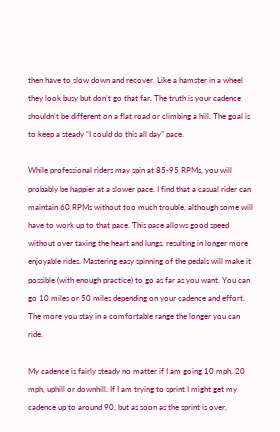then have to slow down and recover. Like a hamster in a wheel they look busy but don’t go that far. The truth is your cadence shouldn’t be different on a flat road or climbing a hill. The goal is to keep a steady “I could do this all day” pace.

While professional riders may spin at 85-95 RPMs, you will probably be happier at a slower pace. I find that a casual rider can maintain 60 RPMs without too much trouble, although some will have to work up to that pace. This pace allows good speed without over taxing the heart and lungs, resulting in longer more enjoyable rides. Mastering easy spinning of the pedals will make it possible (with enough practice) to go as far as you want. You can go 10 miles or 50 miles depending on your cadence and effort. The more you stay in a comfortable range the longer you can ride.

My cadence is fairly steady no matter if I am going 10 mph, 20 mph, uphill or downhill. If I am trying to sprint I might get my cadence up to around 90, but as soon as the sprint is over,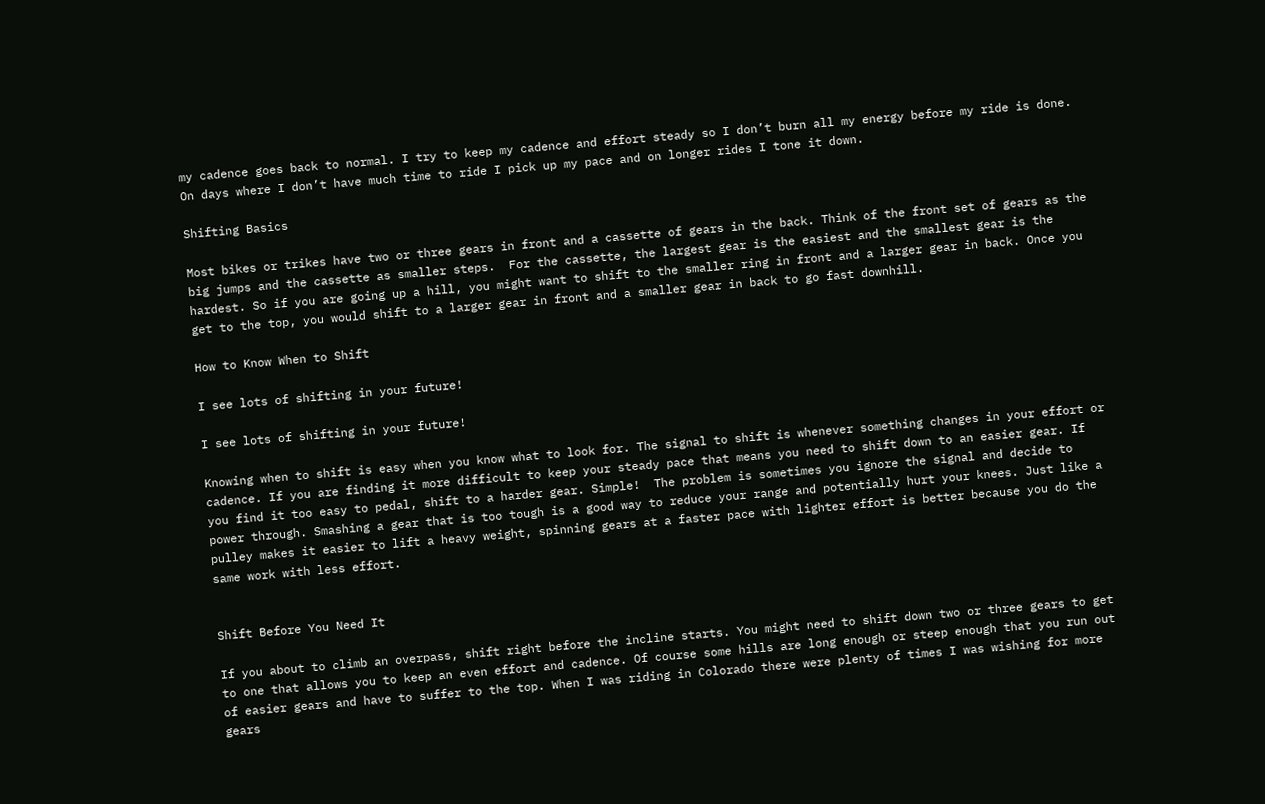my cadence goes back to normal. I try to keep my cadence and effort steady so I don’t burn all my energy before my ride is done. On days where I don’t have much time to ride I pick up my pace and on longer rides I tone it down.

Shifting Basics

Most bikes or trikes have two or three gears in front and a cassette of gears in the back. Think of the front set of gears as the big jumps and the cassette as smaller steps.  For the cassette, the largest gear is the easiest and the smallest gear is the hardest. So if you are going up a hill, you might want to shift to the smaller ring in front and a larger gear in back. Once you get to the top, you would shift to a larger gear in front and a smaller gear in back to go fast downhill.

How to Know When to Shift

I see lots of shifting in your future!

I see lots of shifting in your future!

Knowing when to shift is easy when you know what to look for. The signal to shift is whenever something changes in your effort or cadence. If you are finding it more difficult to keep your steady pace that means you need to shift down to an easier gear. If you find it too easy to pedal, shift to a harder gear. Simple!  The problem is sometimes you ignore the signal and decide to power through. Smashing a gear that is too tough is a good way to reduce your range and potentially hurt your knees. Just like a pulley makes it easier to lift a heavy weight, spinning gears at a faster pace with lighter effort is better because you do the same work with less effort.


Shift Before You Need It

If you about to climb an overpass, shift right before the incline starts. You might need to shift down two or three gears to get to one that allows you to keep an even effort and cadence. Of course some hills are long enough or steep enough that you run out of easier gears and have to suffer to the top. When I was riding in Colorado there were plenty of times I was wishing for more gears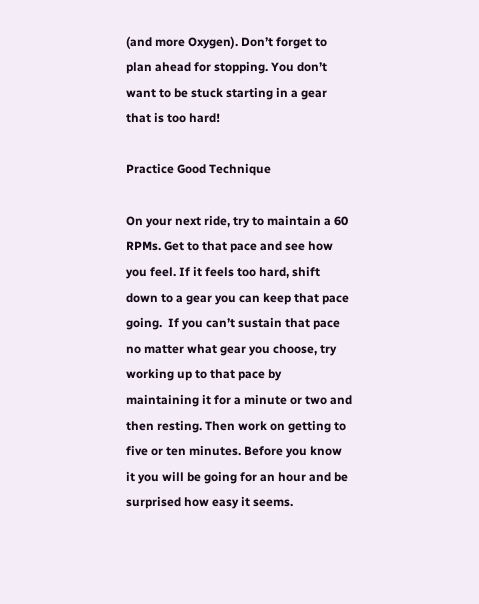(and more Oxygen). Don’t forget to plan ahead for stopping. You don’t want to be stuck starting in a gear that is too hard!

Practice Good Technique

On your next ride, try to maintain a 60 RPMs. Get to that pace and see how you feel. If it feels too hard, shift down to a gear you can keep that pace going.  If you can’t sustain that pace no matter what gear you choose, try working up to that pace by maintaining it for a minute or two and then resting. Then work on getting to five or ten minutes. Before you know it you will be going for an hour and be surprised how easy it seems.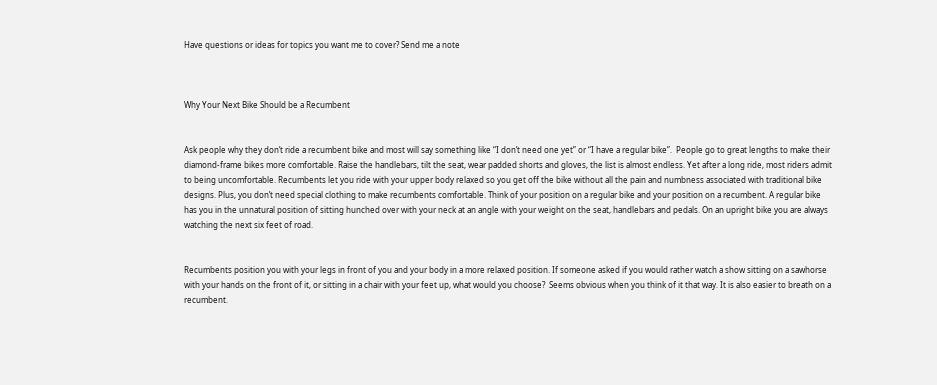Have questions or ideas for topics you want me to cover? Send me a note



Why Your Next Bike Should be a Recumbent


Ask people why they don’t ride a recumbent bike and most will say something like “I don’t need one yet” or “I have a regular bike”.  People go to great lengths to make their diamond-frame bikes more comfortable. Raise the handlebars, tilt the seat, wear padded shorts and gloves, the list is almost endless. Yet after a long ride, most riders admit to being uncomfortable. Recumbents let you ride with your upper body relaxed so you get off the bike without all the pain and numbness associated with traditional bike designs. Plus, you don’t need special clothing to make recumbents comfortable. Think of your position on a regular bike and your position on a recumbent. A regular bike has you in the unnatural position of sitting hunched over with your neck at an angle with your weight on the seat, handlebars and pedals. On an upright bike you are always watching the next six feet of road.


Recumbents position you with your legs in front of you and your body in a more relaxed position. If someone asked if you would rather watch a show sitting on a sawhorse with your hands on the front of it, or sitting in a chair with your feet up, what would you choose?  Seems obvious when you think of it that way. It is also easier to breath on a recumbent.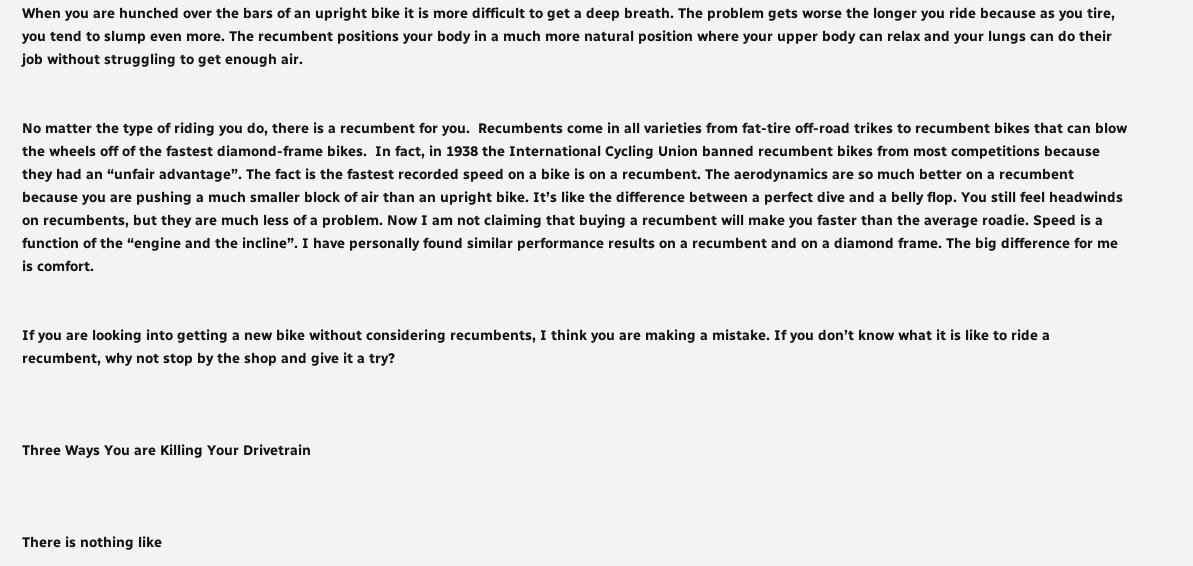When you are hunched over the bars of an upright bike it is more difficult to get a deep breath. The problem gets worse the longer you ride because as you tire, you tend to slump even more. The recumbent positions your body in a much more natural position where your upper body can relax and your lungs can do their job without struggling to get enough air.


No matter the type of riding you do, there is a recumbent for you.  Recumbents come in all varieties from fat-tire off-road trikes to recumbent bikes that can blow the wheels off of the fastest diamond-frame bikes.  In fact, in 1938 the International Cycling Union banned recumbent bikes from most competitions because they had an “unfair advantage”. The fact is the fastest recorded speed on a bike is on a recumbent. The aerodynamics are so much better on a recumbent because you are pushing a much smaller block of air than an upright bike. It’s like the difference between a perfect dive and a belly flop. You still feel headwinds on recumbents, but they are much less of a problem. Now I am not claiming that buying a recumbent will make you faster than the average roadie. Speed is a function of the “engine and the incline”. I have personally found similar performance results on a recumbent and on a diamond frame. The big difference for me is comfort.


If you are looking into getting a new bike without considering recumbents, I think you are making a mistake. If you don’t know what it is like to ride a recumbent, why not stop by the shop and give it a try?



Three Ways You are Killing Your Drivetrain



There is nothing like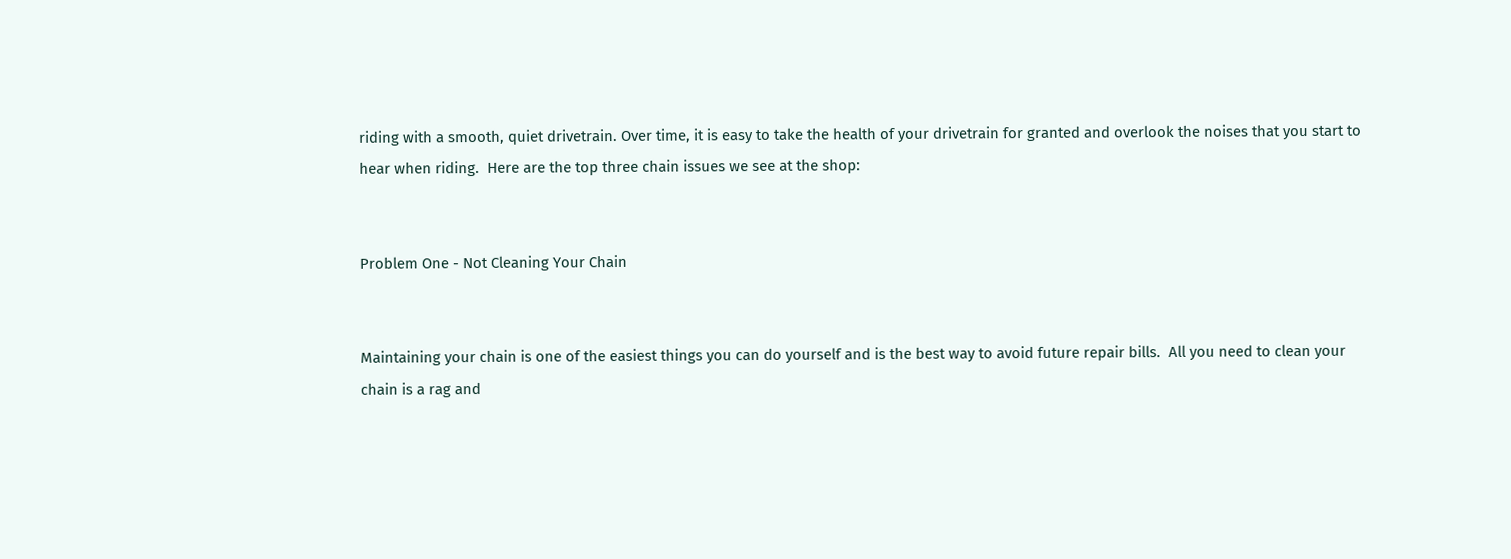riding with a smooth, quiet drivetrain. Over time, it is easy to take the health of your drivetrain for granted and overlook the noises that you start to hear when riding.  Here are the top three chain issues we see at the shop:


Problem One - Not Cleaning Your Chain


Maintaining your chain is one of the easiest things you can do yourself and is the best way to avoid future repair bills.  All you need to clean your chain is a rag and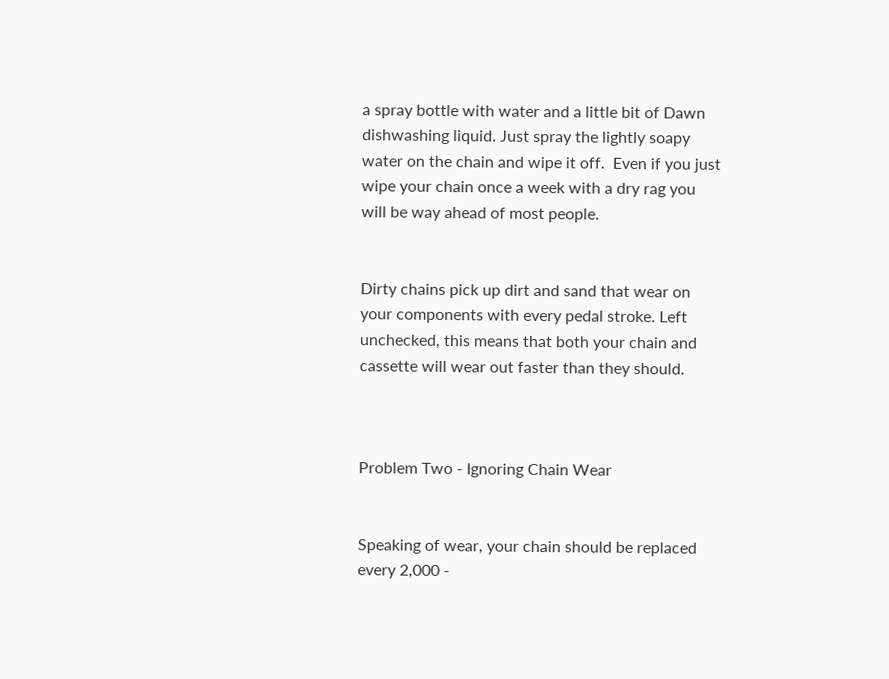a spray bottle with water and a little bit of Dawn dishwashing liquid. Just spray the lightly soapy water on the chain and wipe it off.  Even if you just wipe your chain once a week with a dry rag you will be way ahead of most people.


Dirty chains pick up dirt and sand that wear on your components with every pedal stroke. Left unchecked, this means that both your chain and cassette will wear out faster than they should.



Problem Two - Ignoring Chain Wear


Speaking of wear, your chain should be replaced every 2,000 -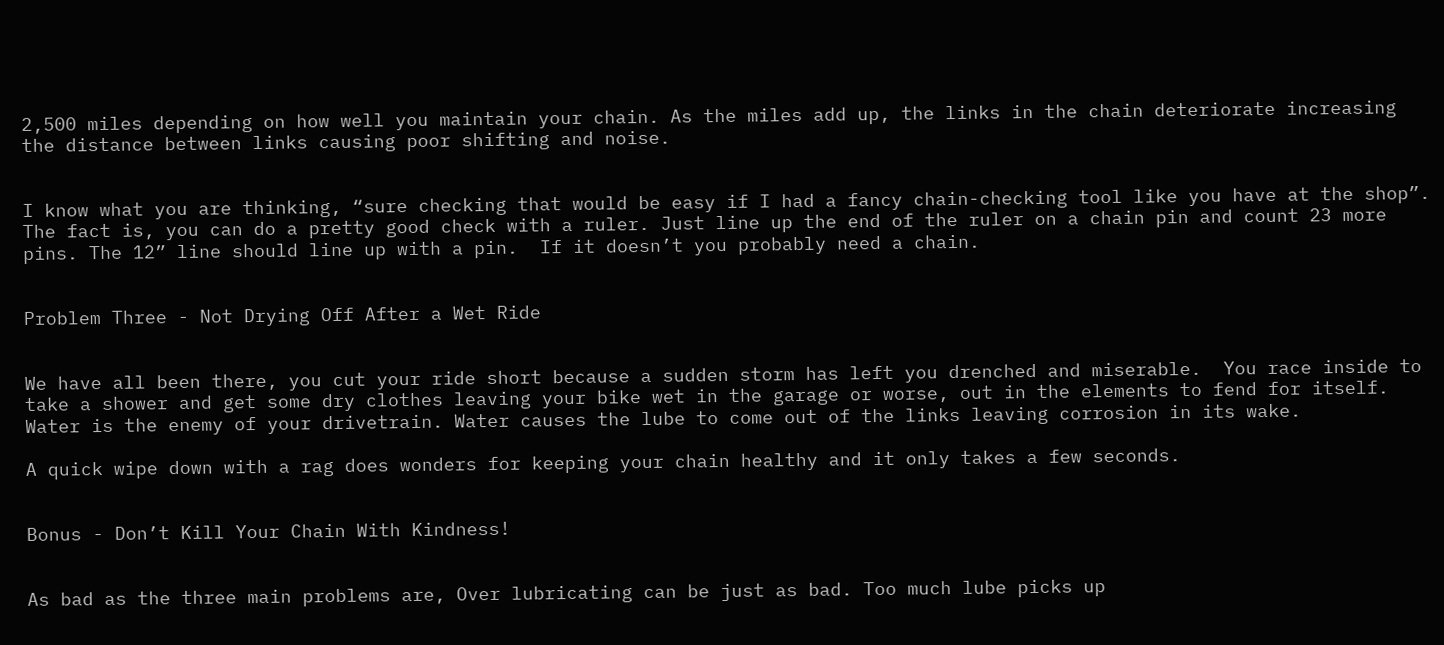2,500 miles depending on how well you maintain your chain. As the miles add up, the links in the chain deteriorate increasing the distance between links causing poor shifting and noise.


I know what you are thinking, “sure checking that would be easy if I had a fancy chain-checking tool like you have at the shop”. The fact is, you can do a pretty good check with a ruler. Just line up the end of the ruler on a chain pin and count 23 more pins. The 12” line should line up with a pin.  If it doesn’t you probably need a chain.


Problem Three - Not Drying Off After a Wet Ride


We have all been there, you cut your ride short because a sudden storm has left you drenched and miserable.  You race inside to take a shower and get some dry clothes leaving your bike wet in the garage or worse, out in the elements to fend for itself. Water is the enemy of your drivetrain. Water causes the lube to come out of the links leaving corrosion in its wake.

A quick wipe down with a rag does wonders for keeping your chain healthy and it only takes a few seconds.


Bonus - Don’t Kill Your Chain With Kindness!


As bad as the three main problems are, Over lubricating can be just as bad. Too much lube picks up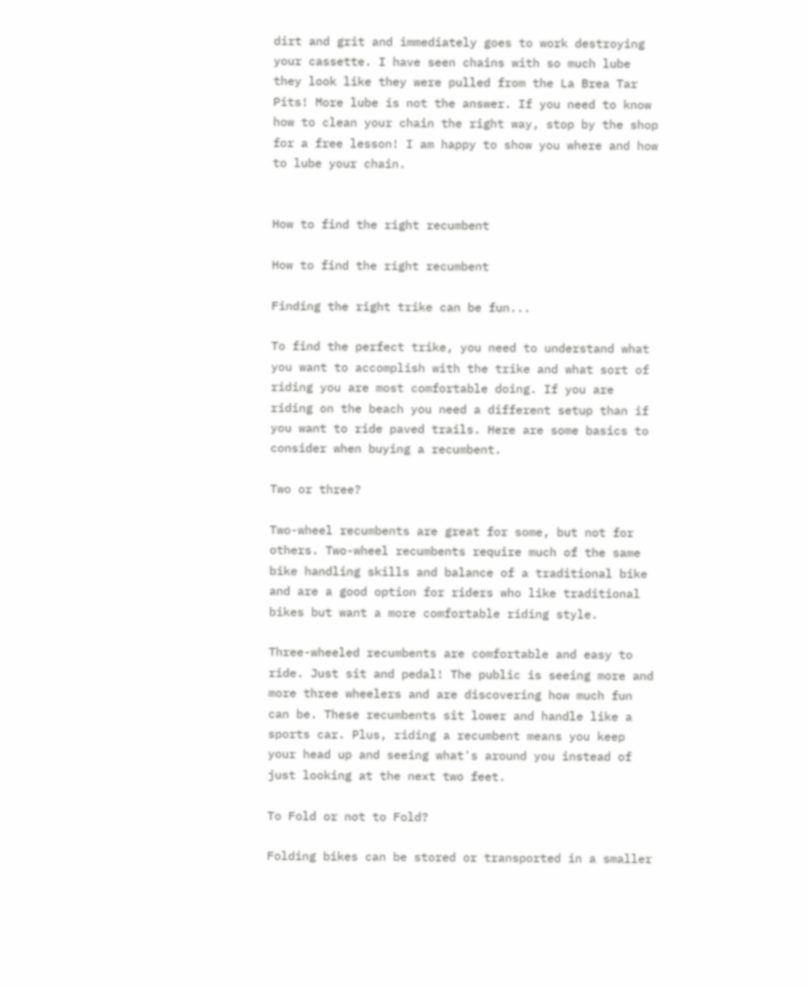dirt and grit and immediately goes to work destroying your cassette. I have seen chains with so much lube they look like they were pulled from the La Brea Tar Pits! More lube is not the answer. If you need to know how to clean your chain the right way, stop by the shop for a free lesson! I am happy to show you where and how to lube your chain.


How to find the right recumbent

How to find the right recumbent

Finding the right trike can be fun...

To find the perfect trike, you need to understand what you want to accomplish with the trike and what sort of riding you are most comfortable doing. If you are riding on the beach you need a different setup than if you want to ride paved trails. Here are some basics to consider when buying a recumbent.

Two or three?

Two-wheel recumbents are great for some, but not for others. Two-wheel recumbents require much of the same bike handling skills and balance of a traditional bike and are a good option for riders who like traditional bikes but want a more comfortable riding style.

Three-wheeled recumbents are comfortable and easy to ride. Just sit and pedal! The public is seeing more and more three wheelers and are discovering how much fun can be. These recumbents sit lower and handle like a sports car. Plus, riding a recumbent means you keep your head up and seeing what's around you instead of just looking at the next two feet.

To Fold or not to Fold?

Folding bikes can be stored or transported in a smaller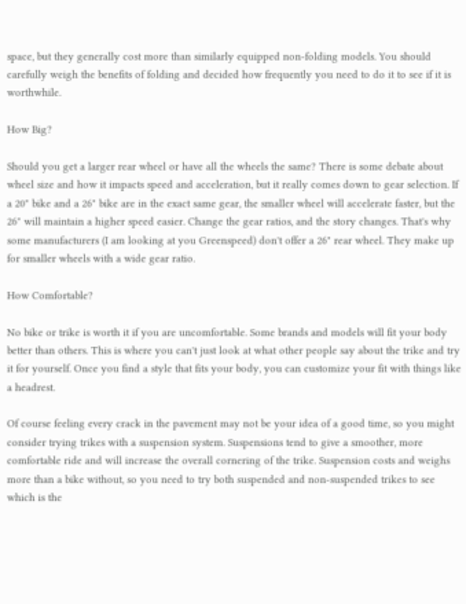space, but they generally cost more than similarly equipped non-folding models. You should carefully weigh the benefits of folding and decided how frequently you need to do it to see if it is worthwhile.

How Big?

Should you get a larger rear wheel or have all the wheels the same? There is some debate about wheel size and how it impacts speed and acceleration, but it really comes down to gear selection. If a 20" bike and a 26" bike are in the exact same gear, the smaller wheel will accelerate faster, but the 26" will maintain a higher speed easier. Change the gear ratios, and the story changes. That's why some manufacturers (I am looking at you Greenspeed) don't offer a 26" rear wheel. They make up for smaller wheels with a wide gear ratio.

How Comfortable?

No bike or trike is worth it if you are uncomfortable. Some brands and models will fit your body better than others. This is where you can't just look at what other people say about the trike and try it for yourself. Once you find a style that fits your body, you can customize your fit with things like a headrest.

Of course feeling every crack in the pavement may not be your idea of a good time, so you might consider trying trikes with a suspension system. Suspensions tend to give a smoother, more comfortable ride and will increase the overall cornering of the trike. Suspension costs and weighs more than a bike without, so you need to try both suspended and non-suspended trikes to see which is the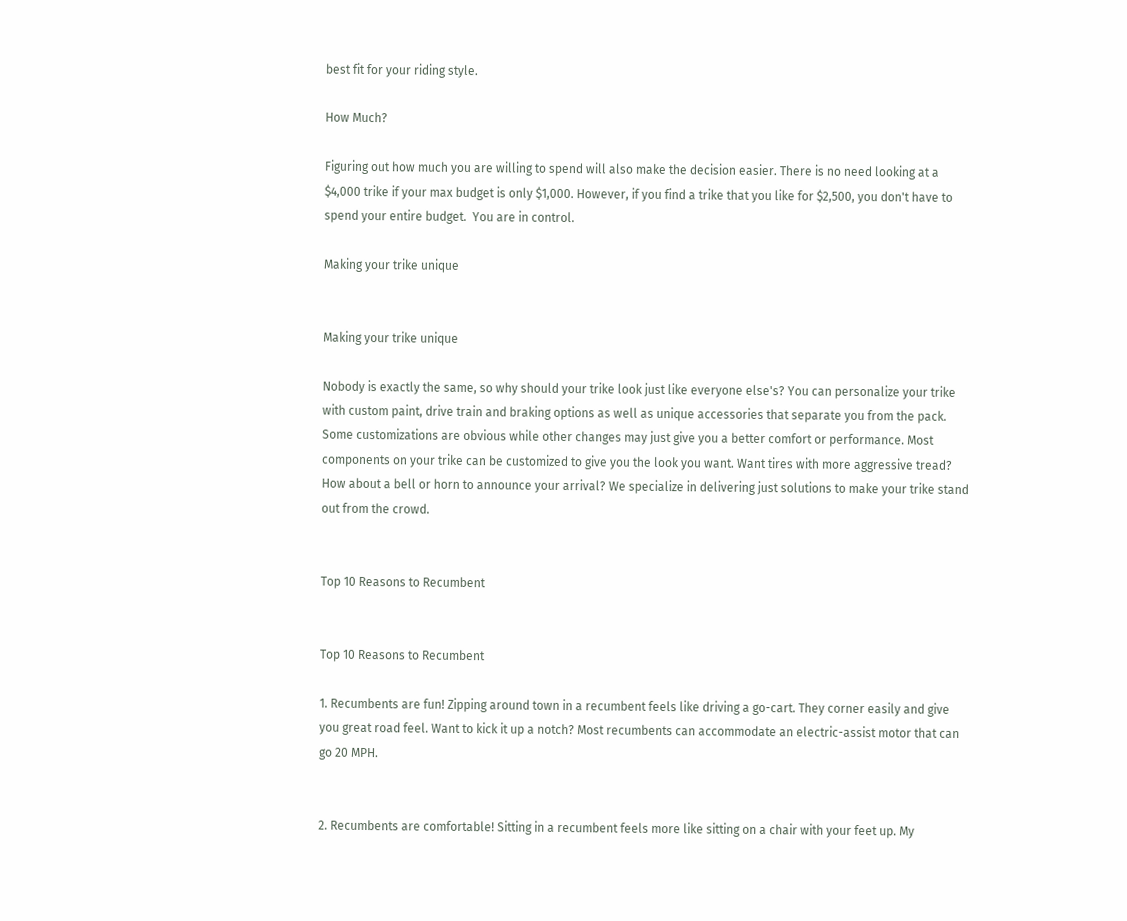best fit for your riding style.

How Much?

Figuring out how much you are willing to spend will also make the decision easier. There is no need looking at a $4,000 trike if your max budget is only $1,000. However, if you find a trike that you like for $2,500, you don't have to spend your entire budget.  You are in control.

Making your trike unique


Making your trike unique

Nobody is exactly the same, so why should your trike look just like everyone else's? You can personalize your trike with custom paint, drive train and braking options as well as unique accessories that separate you from the pack.  Some customizations are obvious while other changes may just give you a better comfort or performance. Most components on your trike can be customized to give you the look you want. Want tires with more aggressive tread? How about a bell or horn to announce your arrival? We specialize in delivering just solutions to make your trike stand out from the crowd.


Top 10 Reasons to Recumbent


Top 10 Reasons to Recumbent

1. Recumbents are fun! Zipping around town in a recumbent feels like driving a go-cart. They corner easily and give you great road feel. Want to kick it up a notch? Most recumbents can accommodate an electric-assist motor that can go 20 MPH.


2. Recumbents are comfortable! Sitting in a recumbent feels more like sitting on a chair with your feet up. My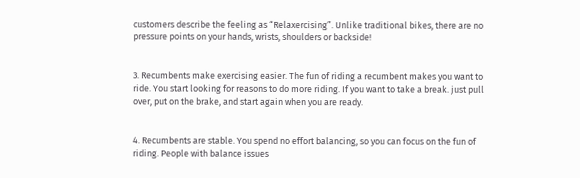customers describe the feeling as “Relaxercising”. Unlike traditional bikes, there are no pressure points on your hands, wrists, shoulders or backside!


3. Recumbents make exercising easier. The fun of riding a recumbent makes you want to ride. You start looking for reasons to do more riding. If you want to take a break. just pull over, put on the brake, and start again when you are ready.


4. Recumbents are stable. You spend no effort balancing, so you can focus on the fun of riding. People with balance issues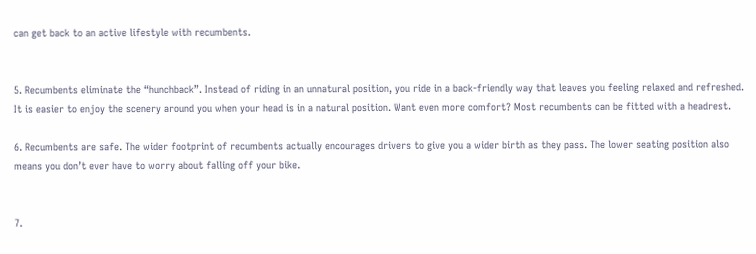can get back to an active lifestyle with recumbents.


5. Recumbents eliminate the “hunchback”. Instead of riding in an unnatural position, you ride in a back-friendly way that leaves you feeling relaxed and refreshed. It is easier to enjoy the scenery around you when your head is in a natural position. Want even more comfort? Most recumbents can be fitted with a headrest.

6. Recumbents are safe. The wider footprint of recumbents actually encourages drivers to give you a wider birth as they pass. The lower seating position also means you don’t ever have to worry about falling off your bike.


7.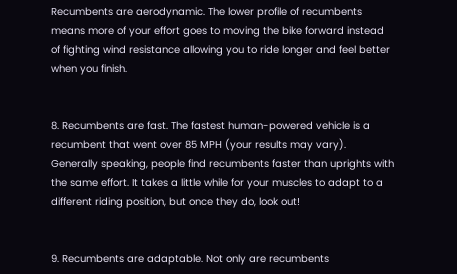Recumbents are aerodynamic. The lower profile of recumbents means more of your effort goes to moving the bike forward instead of fighting wind resistance allowing you to ride longer and feel better when you finish.


8. Recumbents are fast. The fastest human-powered vehicle is a recumbent that went over 85 MPH (your results may vary). Generally speaking, people find recumbents faster than uprights with the same effort. It takes a little while for your muscles to adapt to a different riding position, but once they do, look out!


9. Recumbents are adaptable. Not only are recumbents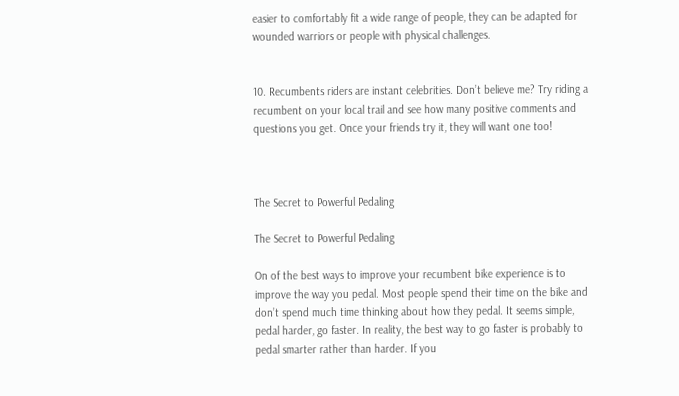easier to comfortably fit a wide range of people, they can be adapted for wounded warriors or people with physical challenges.


10. Recumbents riders are instant celebrities. Don’t believe me? Try riding a recumbent on your local trail and see how many positive comments and questions you get. Once your friends try it, they will want one too!



The Secret to Powerful Pedaling

The Secret to Powerful Pedaling

On of the best ways to improve your recumbent bike experience is to improve the way you pedal. Most people spend their time on the bike and don’t spend much time thinking about how they pedal. It seems simple, pedal harder, go faster. In reality, the best way to go faster is probably to pedal smarter rather than harder. If you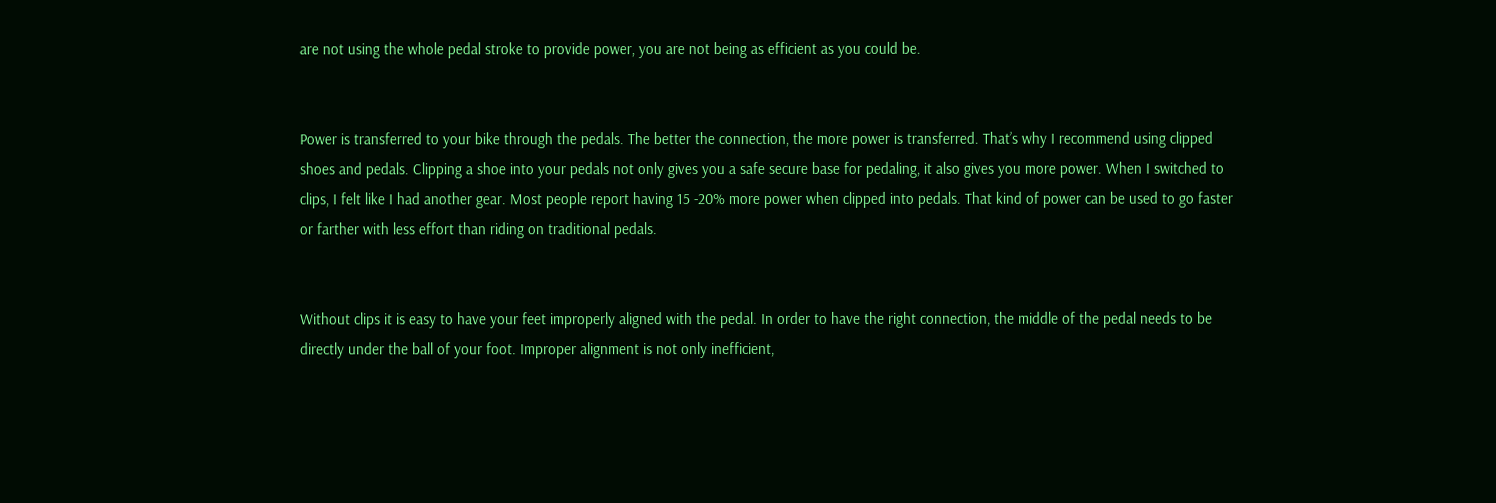are not using the whole pedal stroke to provide power, you are not being as efficient as you could be.


Power is transferred to your bike through the pedals. The better the connection, the more power is transferred. That’s why I recommend using clipped shoes and pedals. Clipping a shoe into your pedals not only gives you a safe secure base for pedaling, it also gives you more power. When I switched to clips, I felt like I had another gear. Most people report having 15 -20% more power when clipped into pedals. That kind of power can be used to go faster or farther with less effort than riding on traditional pedals.


Without clips it is easy to have your feet improperly aligned with the pedal. In order to have the right connection, the middle of the pedal needs to be directly under the ball of your foot. Improper alignment is not only inefficient,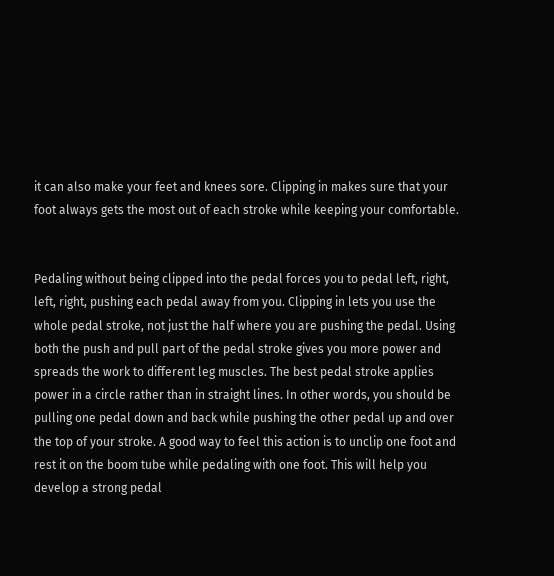it can also make your feet and knees sore. Clipping in makes sure that your foot always gets the most out of each stroke while keeping your comfortable.


Pedaling without being clipped into the pedal forces you to pedal left, right, left, right, pushing each pedal away from you. Clipping in lets you use the whole pedal stroke, not just the half where you are pushing the pedal. Using both the push and pull part of the pedal stroke gives you more power and spreads the work to different leg muscles. The best pedal stroke applies power in a circle rather than in straight lines. In other words, you should be pulling one pedal down and back while pushing the other pedal up and over the top of your stroke. A good way to feel this action is to unclip one foot and rest it on the boom tube while pedaling with one foot. This will help you develop a strong pedal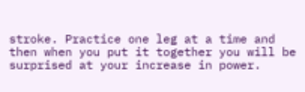stroke. Practice one leg at a time and then when you put it together you will be surprised at your increase in power.